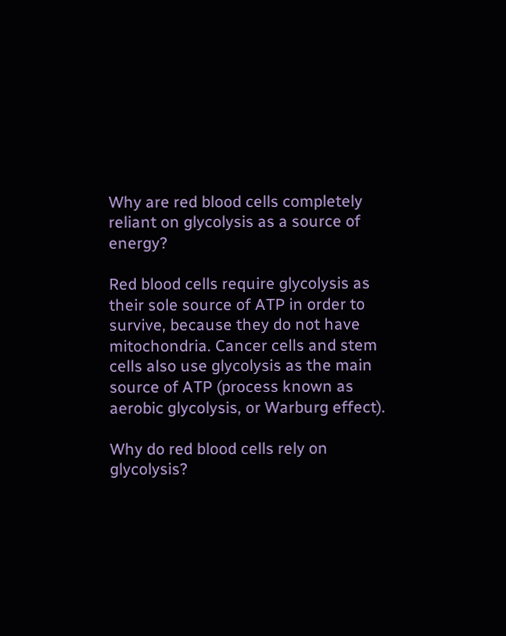Why are red blood cells completely reliant on glycolysis as a source of energy?

Red blood cells require glycolysis as their sole source of ATP in order to survive, because they do not have mitochondria. Cancer cells and stem cells also use glycolysis as the main source of ATP (process known as aerobic glycolysis, or Warburg effect).

Why do red blood cells rely on glycolysis?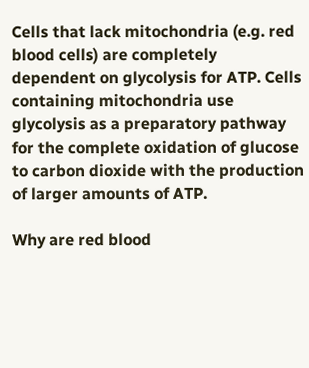Cells that lack mitochondria (e.g. red blood cells) are completely dependent on glycolysis for ATP. Cells containing mitochondria use glycolysis as a preparatory pathway for the complete oxidation of glucose to carbon dioxide with the production of larger amounts of ATP.

Why are red blood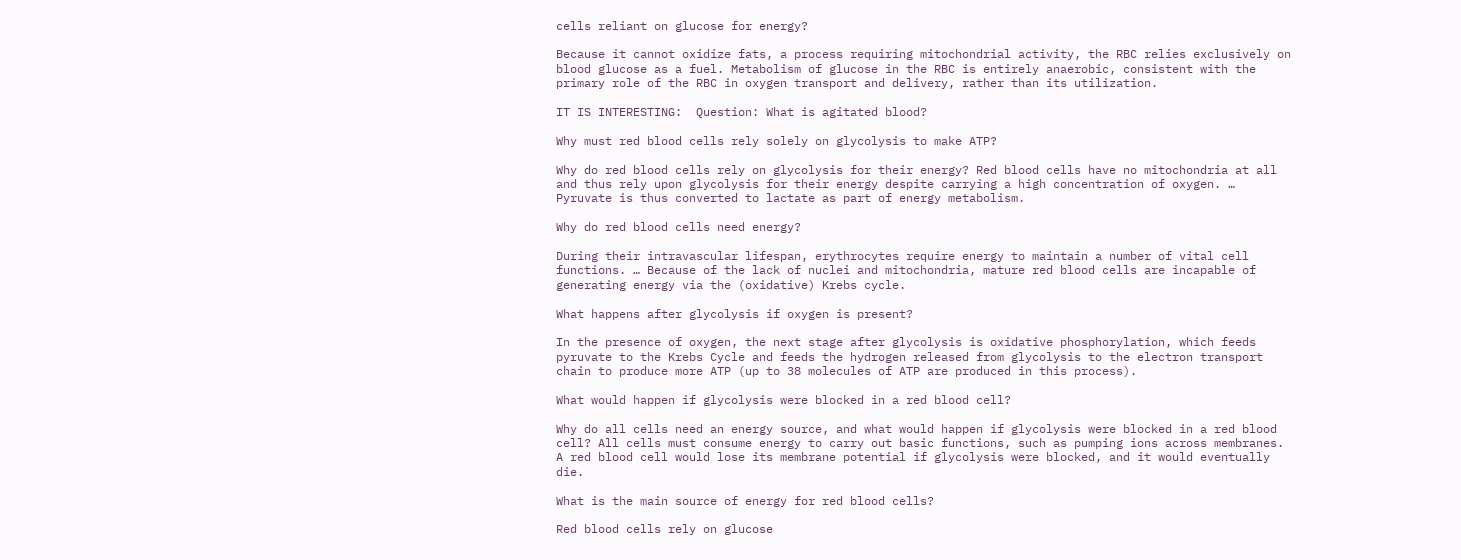cells reliant on glucose for energy?

Because it cannot oxidize fats, a process requiring mitochondrial activity, the RBC relies exclusively on blood glucose as a fuel. Metabolism of glucose in the RBC is entirely anaerobic, consistent with the primary role of the RBC in oxygen transport and delivery, rather than its utilization.

IT IS INTERESTING:  Question: What is agitated blood?

Why must red blood cells rely solely on glycolysis to make ATP?

Why do red blood cells rely on glycolysis for their energy? Red blood cells have no mitochondria at all and thus rely upon glycolysis for their energy despite carrying a high concentration of oxygen. … Pyruvate is thus converted to lactate as part of energy metabolism.

Why do red blood cells need energy?

During their intravascular lifespan, erythrocytes require energy to maintain a number of vital cell functions. … Because of the lack of nuclei and mitochondria, mature red blood cells are incapable of generating energy via the (oxidative) Krebs cycle.

What happens after glycolysis if oxygen is present?

In the presence of oxygen, the next stage after glycolysis is oxidative phosphorylation, which feeds pyruvate to the Krebs Cycle and feeds the hydrogen released from glycolysis to the electron transport chain to produce more ATP (up to 38 molecules of ATP are produced in this process).

What would happen if glycolysis were blocked in a red blood cell?

Why do all cells need an energy source, and what would happen if glycolysis were blocked in a red blood cell? All cells must consume energy to carry out basic functions, such as pumping ions across membranes. A red blood cell would lose its membrane potential if glycolysis were blocked, and it would eventually die.

What is the main source of energy for red blood cells?

Red blood cells rely on glucose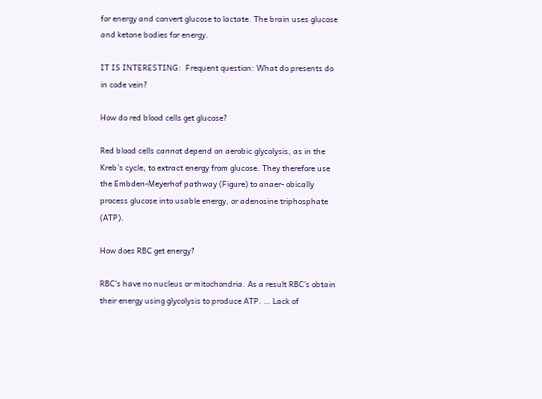for energy and convert glucose to lactate. The brain uses glucose and ketone bodies for energy.

IT IS INTERESTING:  Frequent question: What do presents do in code vein?

How do red blood cells get glucose?

Red blood cells cannot depend on aerobic glycolysis, as in the Kreb’s cycle, to extract energy from glucose. They therefore use the Embden-Meyerhof pathway (Figure) to anaer- obically process glucose into usable energy, or adenosine triphosphate (ATP).

How does RBC get energy?

RBC’s have no nucleus or mitochondria. As a result RBC’s obtain their energy using glycolysis to produce ATP. … Lack of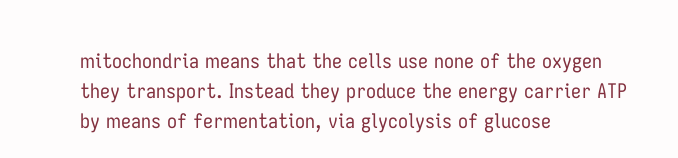mitochondria means that the cells use none of the oxygen they transport. Instead they produce the energy carrier ATP by means of fermentation, via glycolysis of glucose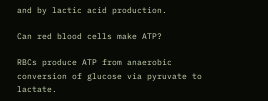and by lactic acid production.

Can red blood cells make ATP?

RBCs produce ATP from anaerobic conversion of glucose via pyruvate to lactate.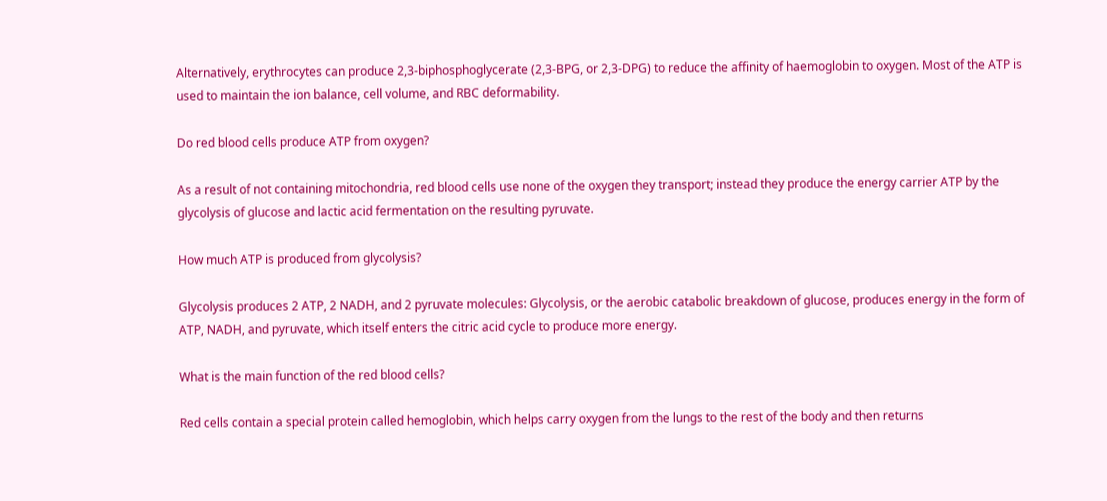Alternatively, erythrocytes can produce 2,3-biphosphoglycerate (2,3-BPG, or 2,3-DPG) to reduce the affinity of haemoglobin to oxygen. Most of the ATP is used to maintain the ion balance, cell volume, and RBC deformability.

Do red blood cells produce ATP from oxygen?

As a result of not containing mitochondria, red blood cells use none of the oxygen they transport; instead they produce the energy carrier ATP by the glycolysis of glucose and lactic acid fermentation on the resulting pyruvate.

How much ATP is produced from glycolysis?

Glycolysis produces 2 ATP, 2 NADH, and 2 pyruvate molecules: Glycolysis, or the aerobic catabolic breakdown of glucose, produces energy in the form of ATP, NADH, and pyruvate, which itself enters the citric acid cycle to produce more energy.

What is the main function of the red blood cells?

Red cells contain a special protein called hemoglobin, which helps carry oxygen from the lungs to the rest of the body and then returns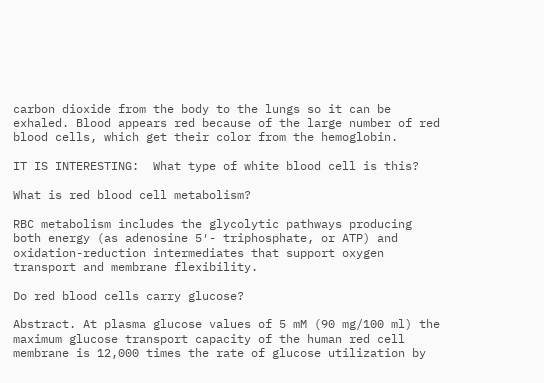carbon dioxide from the body to the lungs so it can be exhaled. Blood appears red because of the large number of red blood cells, which get their color from the hemoglobin.

IT IS INTERESTING:  What type of white blood cell is this?

What is red blood cell metabolism?

RBC metabolism includes the glycolytic pathways producing both energy (as adenosine 5′- triphosphate, or ATP) and oxidation-reduction intermediates that support oxygen transport and membrane flexibility.

Do red blood cells carry glucose?

Abstract. At plasma glucose values of 5 mM (90 mg/100 ml) the maximum glucose transport capacity of the human red cell membrane is 12,000 times the rate of glucose utilization by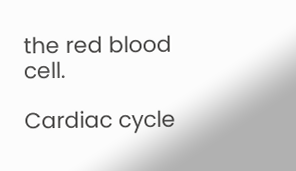the red blood cell.

Cardiac cycle